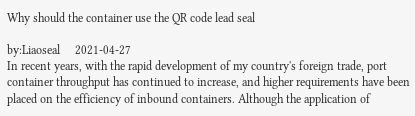Why should the container use the QR code lead seal

by:Liaoseal     2021-04-27
In recent years, with the rapid development of my country's foreign trade, port container throughput has continued to increase, and higher requirements have been placed on the efficiency of inbound containers. Although the application of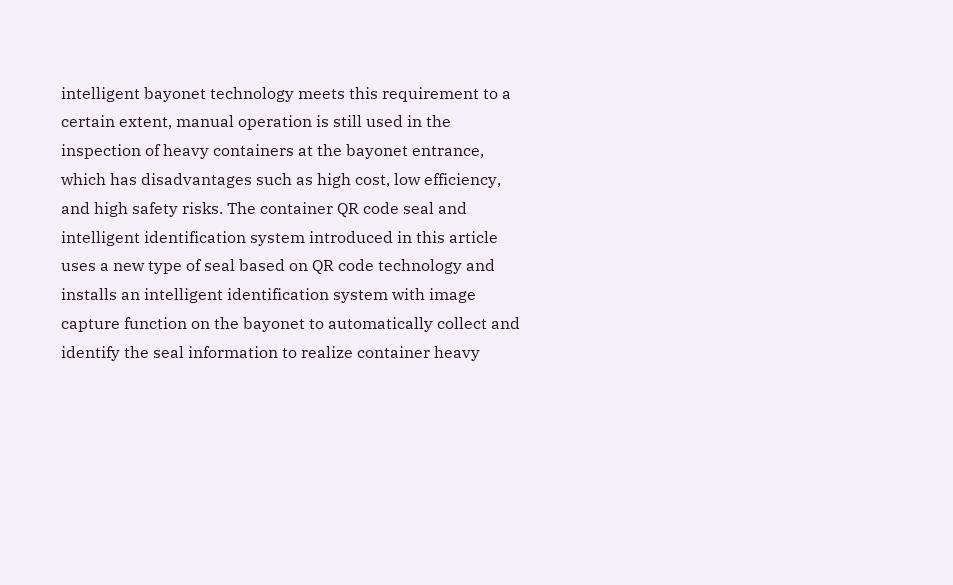intelligent bayonet technology meets this requirement to a certain extent, manual operation is still used in the inspection of heavy containers at the bayonet entrance, which has disadvantages such as high cost, low efficiency, and high safety risks. The container QR code seal and intelligent identification system introduced in this article uses a new type of seal based on QR code technology and installs an intelligent identification system with image capture function on the bayonet to automatically collect and identify the seal information to realize container heavy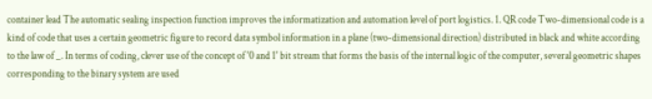container lead The automatic sealing inspection function improves the informatization and automation level of port logistics. 1. QR code Two-dimensional code is a kind of code that uses a certain geometric figure to record data symbol information in a plane (two-dimensional direction) distributed in black and white according to the law of _. In terms of coding, clever use of the concept of '0 and 1' bit stream that forms the basis of the internal logic of the computer, several geometric shapes corresponding to the binary system are used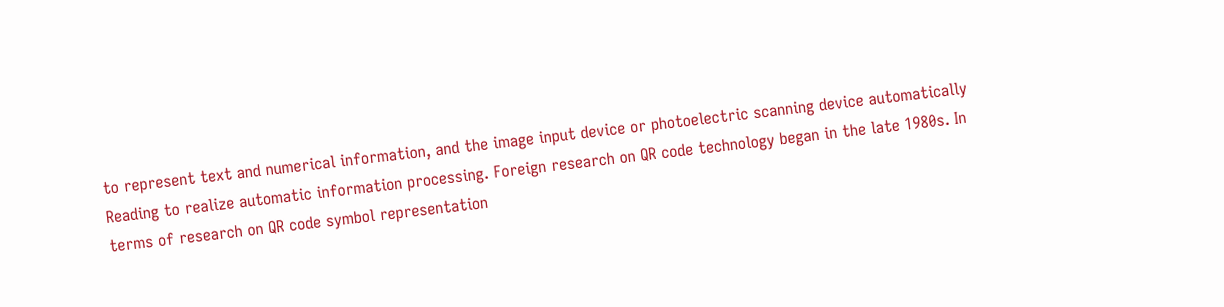to represent text and numerical information, and the image input device or photoelectric scanning device automatically Reading to realize automatic information processing. Foreign research on QR code technology began in the late 1980s. In terms of research on QR code symbol representation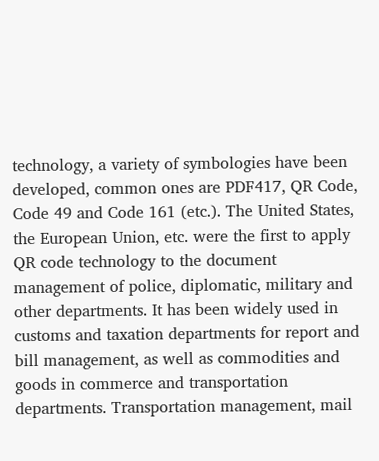technology, a variety of symbologies have been developed, common ones are PDF417, QR Code, Code 49 and Code 161 (etc.). The United States, the European Union, etc. were the first to apply QR code technology to the document management of police, diplomatic, military and other departments. It has been widely used in customs and taxation departments for report and bill management, as well as commodities and goods in commerce and transportation departments. Transportation management, mail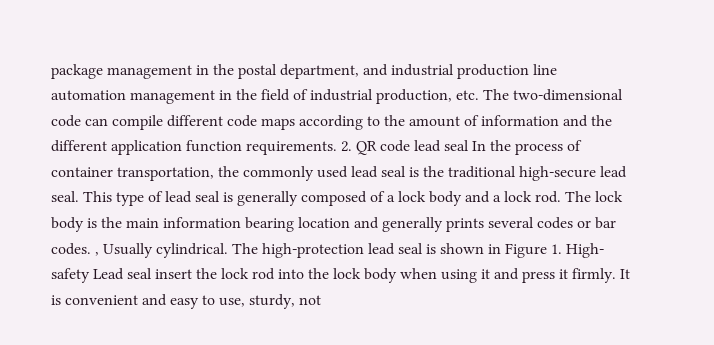package management in the postal department, and industrial production line automation management in the field of industrial production, etc. The two-dimensional code can compile different code maps according to the amount of information and the different application function requirements. 2. QR code lead seal In the process of container transportation, the commonly used lead seal is the traditional high-secure lead seal. This type of lead seal is generally composed of a lock body and a lock rod. The lock body is the main information bearing location and generally prints several codes or bar codes. , Usually cylindrical. The high-protection lead seal is shown in Figure 1. High-safety Lead seal insert the lock rod into the lock body when using it and press it firmly. It is convenient and easy to use, sturdy, not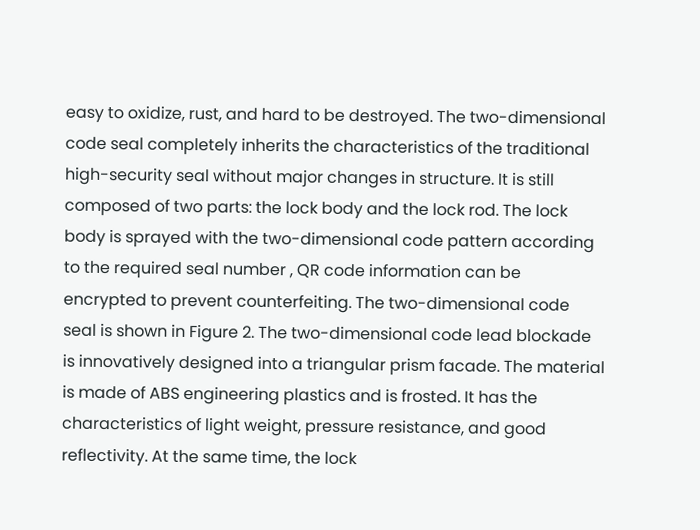easy to oxidize, rust, and hard to be destroyed. The two-dimensional code seal completely inherits the characteristics of the traditional high-security seal without major changes in structure. It is still composed of two parts: the lock body and the lock rod. The lock body is sprayed with the two-dimensional code pattern according to the required seal number , QR code information can be encrypted to prevent counterfeiting. The two-dimensional code seal is shown in Figure 2. The two-dimensional code lead blockade is innovatively designed into a triangular prism facade. The material is made of ABS engineering plastics and is frosted. It has the characteristics of light weight, pressure resistance, and good reflectivity. At the same time, the lock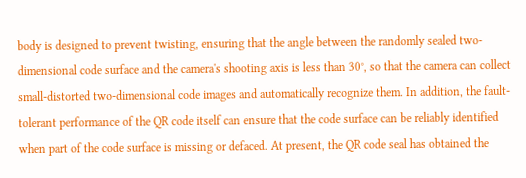body is designed to prevent twisting, ensuring that the angle between the randomly sealed two-dimensional code surface and the camera's shooting axis is less than 30°, so that the camera can collect small-distorted two-dimensional code images and automatically recognize them. In addition, the fault-tolerant performance of the QR code itself can ensure that the code surface can be reliably identified when part of the code surface is missing or defaced. At present, the QR code seal has obtained the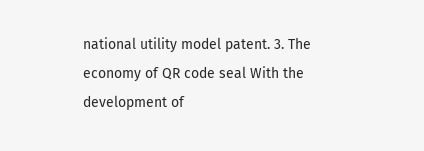national utility model patent. 3. The economy of QR code seal With the development of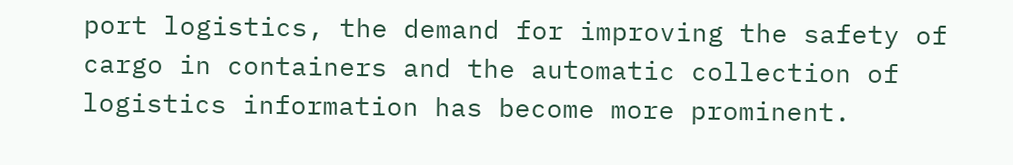port logistics, the demand for improving the safety of cargo in containers and the automatic collection of logistics information has become more prominent.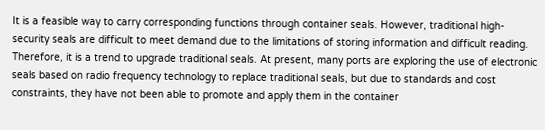It is a feasible way to carry corresponding functions through container seals. However, traditional high-security seals are difficult to meet demand due to the limitations of storing information and difficult reading. Therefore, it is a trend to upgrade traditional seals. At present, many ports are exploring the use of electronic seals based on radio frequency technology to replace traditional seals, but due to standards and cost constraints, they have not been able to promote and apply them in the container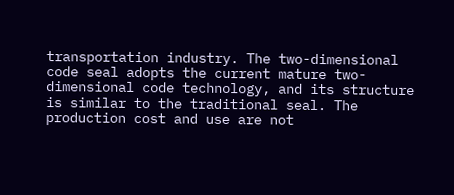transportation industry. The two-dimensional code seal adopts the current mature two-dimensional code technology, and its structure is similar to the traditional seal. The production cost and use are not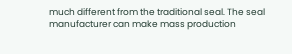much different from the traditional seal. The seal manufacturer can make mass production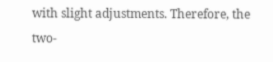with slight adjustments. Therefore, the two-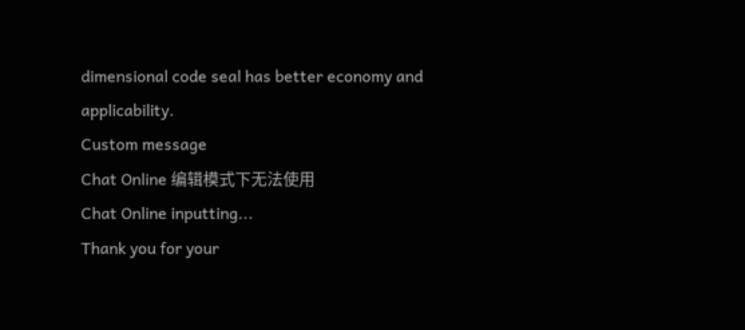dimensional code seal has better economy and applicability.
Custom message
Chat Online 编辑模式下无法使用
Chat Online inputting...
Thank you for your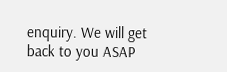enquiry. We will get back to you ASAP